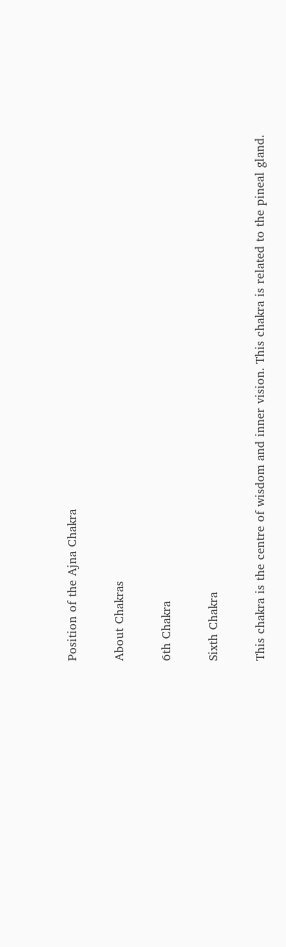Position of the Ajna Chakra

About Chakras

6th Chakra

Sixth Chakra

This chakra is the centre of wisdom and inner vision. This chakra is related to the pineal gland.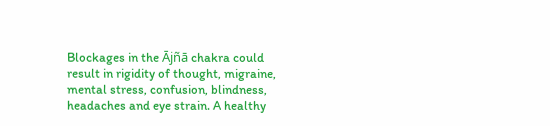Blockages in the Ājñā chakra could result in rigidity of thought, migraine, mental stress, confusion, blindness, headaches and eye strain. A healthy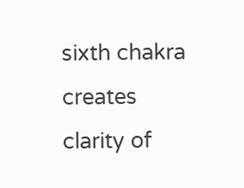sixth chakra creates clarity of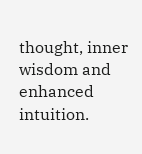thought, inner wisdom and enhanced intuition.